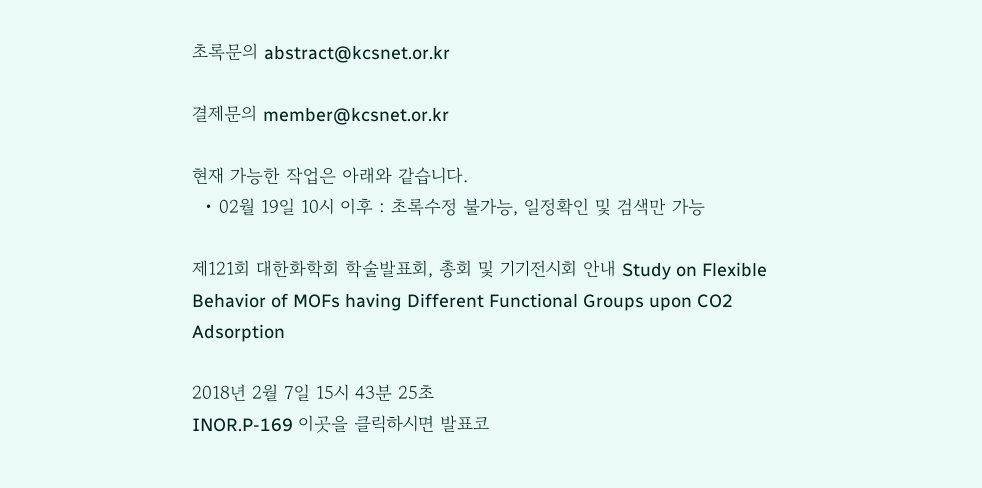초록문의 abstract@kcsnet.or.kr

결제문의 member@kcsnet.or.kr

현재 가능한 작업은 아래와 같습니다.
  • 02월 19일 10시 이후 : 초록수정 불가능, 일정확인 및 검색만 가능

제121회 대한화학회 학술발표회, 총회 및 기기전시회 안내 Study on Flexible Behavior of MOFs having Different Functional Groups upon CO2 Adsorption

2018년 2월 7일 15시 43분 25초
INOR.P-169 이곳을 클릭하시면 발표코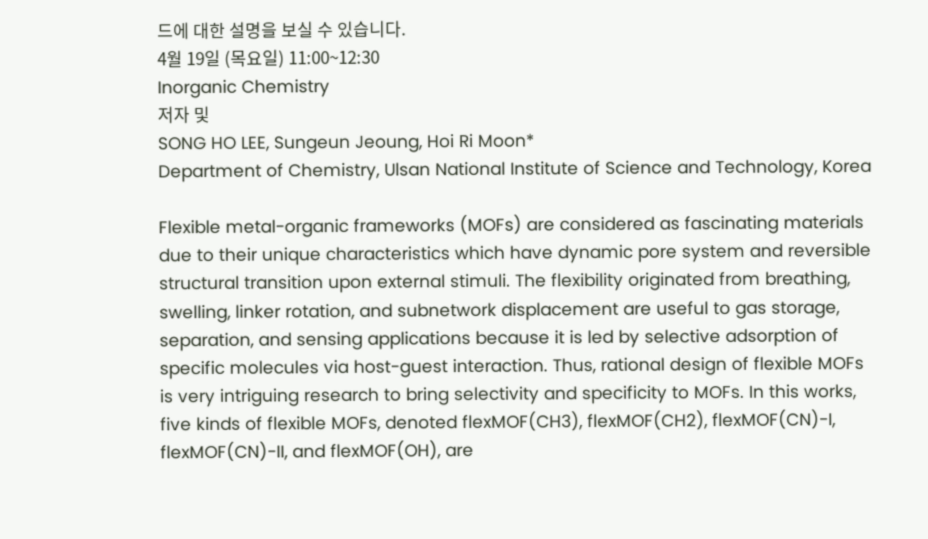드에 대한 설명을 보실 수 있습니다.
4월 19일 (목요일) 11:00~12:30
Inorganic Chemistry
저자 및
SONG HO LEE, Sungeun Jeoung, Hoi Ri Moon*
Department of Chemistry, Ulsan National Institute of Science and Technology, Korea

Flexible metal-organic frameworks (MOFs) are considered as fascinating materials due to their unique characteristics which have dynamic pore system and reversible structural transition upon external stimuli. The flexibility originated from breathing, swelling, linker rotation, and subnetwork displacement are useful to gas storage, separation, and sensing applications because it is led by selective adsorption of specific molecules via host-guest interaction. Thus, rational design of flexible MOFs is very intriguing research to bring selectivity and specificity to MOFs. In this works, five kinds of flexible MOFs, denoted flexMOF(CH3), flexMOF(CH2), flexMOF(CN)-I, flexMOF(CN)-II, and flexMOF(OH), are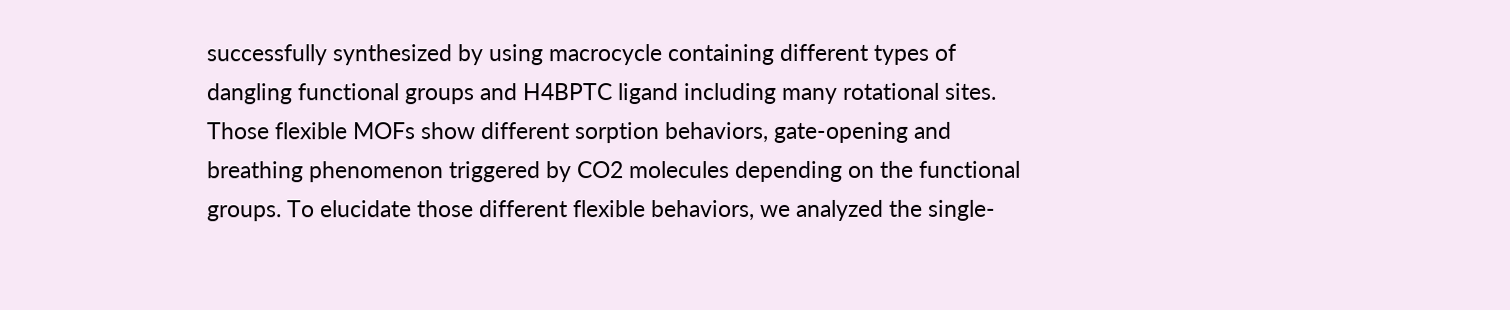successfully synthesized by using macrocycle containing different types of dangling functional groups and H4BPTC ligand including many rotational sites. Those flexible MOFs show different sorption behaviors, gate-opening and breathing phenomenon triggered by CO2 molecules depending on the functional groups. To elucidate those different flexible behaviors, we analyzed the single-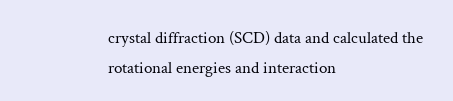crystal diffraction (SCD) data and calculated the rotational energies and interaction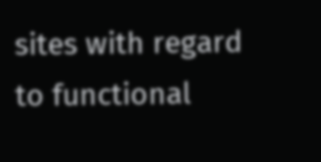sites with regard to functional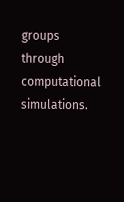groups through computational simulations.